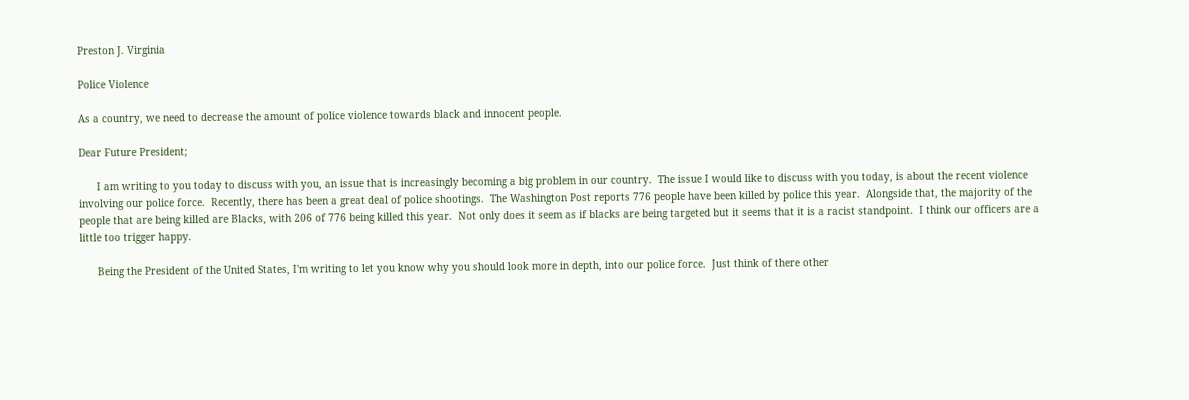Preston J. Virginia

Police Violence

As a country, we need to decrease the amount of police violence towards black and innocent people.

Dear Future President;

      I am writing to you today to discuss with you, an issue that is increasingly becoming a big problem in our country.  The issue I would like to discuss with you today, is about the recent violence involving our police force.  Recently, there has been a great deal of police shootings.  The Washington Post reports 776 people have been killed by police this year.  Alongside that, the majority of the people that are being killed are Blacks, with 206 of 776 being killed this year.  Not only does it seem as if blacks are being targeted but it seems that it is a racist standpoint.  I think our officers are a little too trigger happy.

      Being the President of the United States, I'm writing to let you know why you should look more in depth, into our police force.  Just think of there other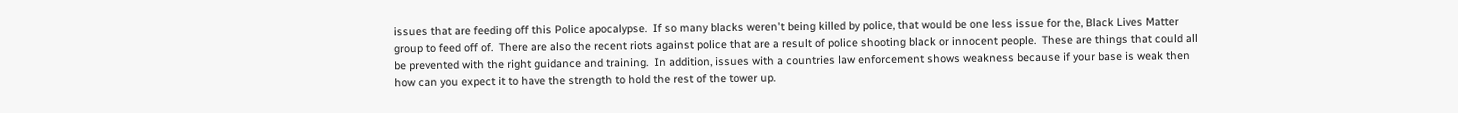issues that are feeding off this Police apocalypse.  If so many blacks weren't being killed by police, that would be one less issue for the, Black Lives Matter group to feed off of.  There are also the recent riots against police that are a result of police shooting black or innocent people.  These are things that could all be prevented with the right guidance and training.  In addition, issues with a countries law enforcement shows weakness because if your base is weak then how can you expect it to have the strength to hold the rest of the tower up.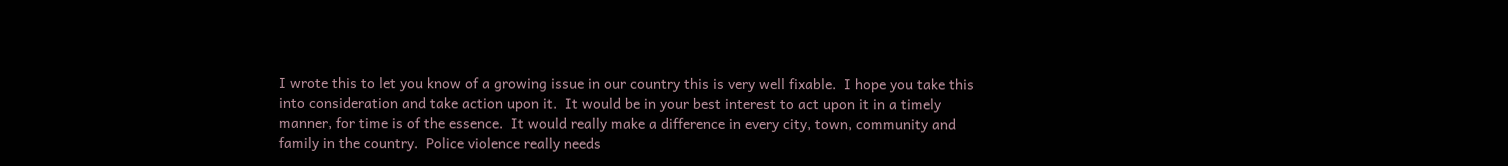I wrote this to let you know of a growing issue in our country this is very well fixable.  I hope you take this into consideration and take action upon it.  It would be in your best interest to act upon it in a timely manner, for time is of the essence.  It would really make a difference in every city, town, community and family in the country.  Police violence really needs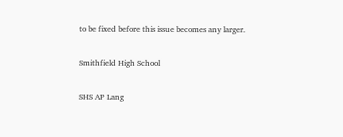to be fixed before this issue becomes any larger.

Smithfield High School

SHS AP Lang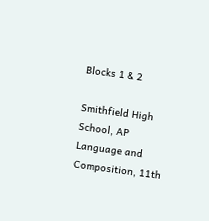Blocks 1 & 2

Smithfield High School, AP Language and Composition, 11th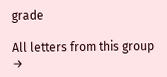grade

All letters from this group →